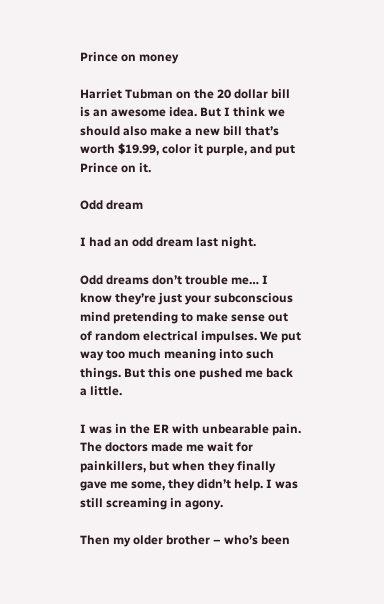Prince on money

Harriet Tubman on the 20 dollar bill is an awesome idea. But I think we should also make a new bill that’s worth $19.99, color it purple, and put Prince on it.

Odd dream

I had an odd dream last night.

Odd dreams don’t trouble me… I know they’re just your subconscious mind pretending to make sense out of random electrical impulses. We put way too much meaning into such things. But this one pushed me back a little.

I was in the ER with unbearable pain. The doctors made me wait for painkillers, but when they finally gave me some, they didn’t help. I was still screaming in agony.

Then my older brother – who’s been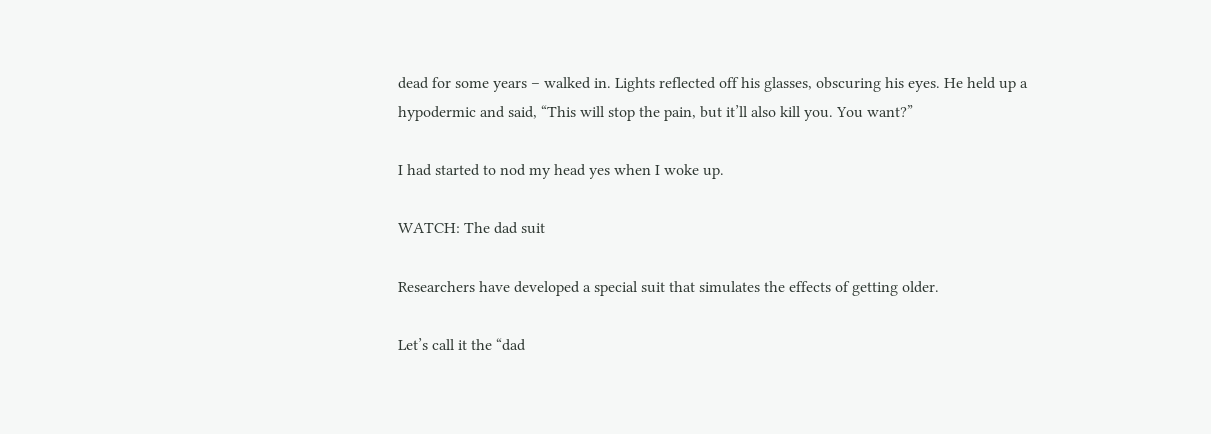dead for some years – walked in. Lights reflected off his glasses, obscuring his eyes. He held up a hypodermic and said, “This will stop the pain, but it’ll also kill you. You want?”

I had started to nod my head yes when I woke up.

WATCH: The dad suit

Researchers have developed a special suit that simulates the effects of getting older.

Let’s call it the “dad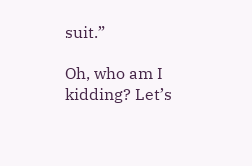suit.”

Oh, who am I kidding? Let’s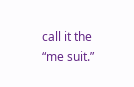call it the “me suit.”